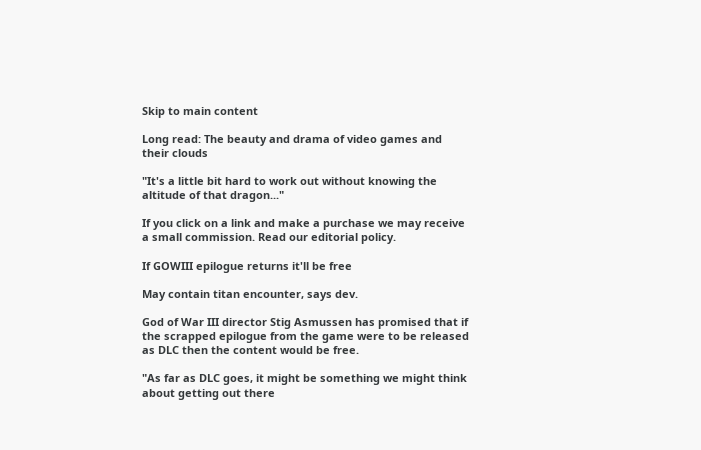Skip to main content

Long read: The beauty and drama of video games and their clouds

"It's a little bit hard to work out without knowing the altitude of that dragon..."

If you click on a link and make a purchase we may receive a small commission. Read our editorial policy.

If GOWIII epilogue returns it'll be free

May contain titan encounter, says dev.

God of War III director Stig Asmussen has promised that if the scrapped epilogue from the game were to be released as DLC then the content would be free.

"As far as DLC goes, it might be something we might think about getting out there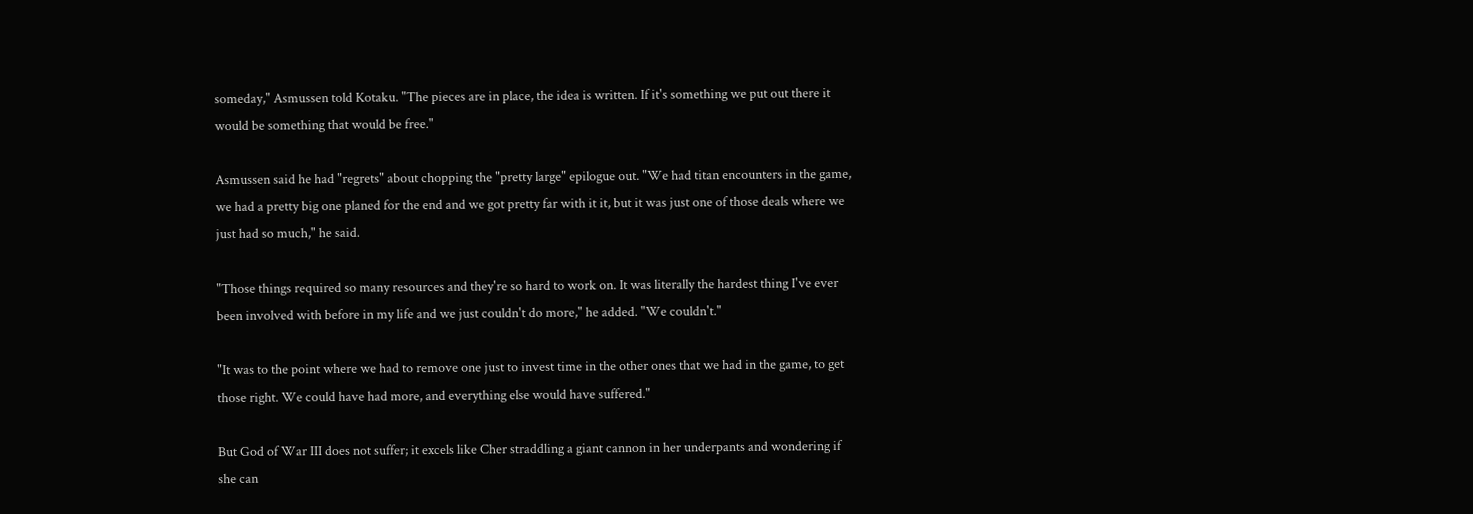someday," Asmussen told Kotaku. "The pieces are in place, the idea is written. If it's something we put out there it would be something that would be free."

Asmussen said he had "regrets" about chopping the "pretty large" epilogue out. "We had titan encounters in the game, we had a pretty big one planed for the end and we got pretty far with it it, but it was just one of those deals where we just had so much," he said.

"Those things required so many resources and they're so hard to work on. It was literally the hardest thing I've ever been involved with before in my life and we just couldn't do more," he added. "We couldn't."

"It was to the point where we had to remove one just to invest time in the other ones that we had in the game, to get those right. We could have had more, and everything else would have suffered."

But God of War III does not suffer; it excels like Cher straddling a giant cannon in her underpants and wondering if she can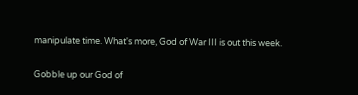manipulate time. What's more, God of War III is out this week.

Gobble up our God of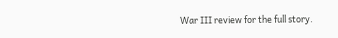War III review for the full story.